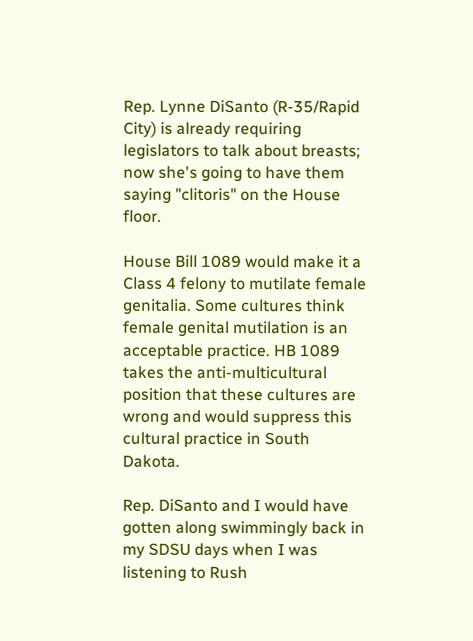Rep. Lynne DiSanto (R-35/Rapid City) is already requiring legislators to talk about breasts; now she's going to have them saying "clitoris" on the House floor.

House Bill 1089 would make it a Class 4 felony to mutilate female genitalia. Some cultures think female genital mutilation is an acceptable practice. HB 1089 takes the anti-multicultural position that these cultures are wrong and would suppress this cultural practice in South Dakota.

Rep. DiSanto and I would have gotten along swimmingly back in my SDSU days when I was listening to Rush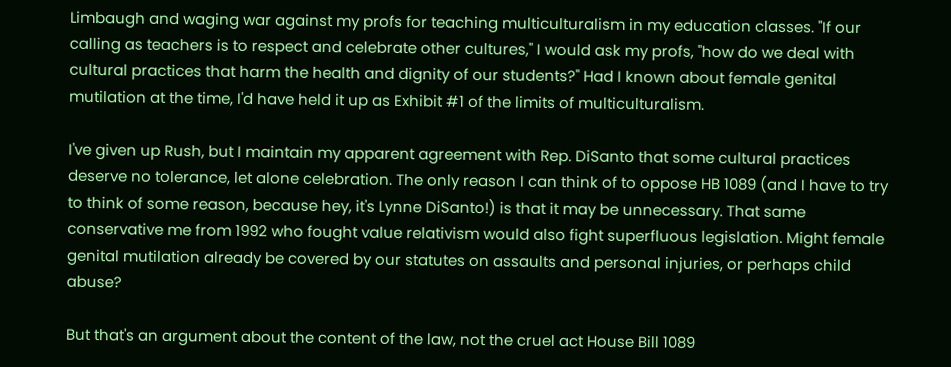Limbaugh and waging war against my profs for teaching multiculturalism in my education classes. "If our calling as teachers is to respect and celebrate other cultures," I would ask my profs, "how do we deal with cultural practices that harm the health and dignity of our students?" Had I known about female genital mutilation at the time, I'd have held it up as Exhibit #1 of the limits of multiculturalism.

I've given up Rush, but I maintain my apparent agreement with Rep. DiSanto that some cultural practices deserve no tolerance, let alone celebration. The only reason I can think of to oppose HB 1089 (and I have to try to think of some reason, because hey, it's Lynne DiSanto!) is that it may be unnecessary. That same conservative me from 1992 who fought value relativism would also fight superfluous legislation. Might female genital mutilation already be covered by our statutes on assaults and personal injuries, or perhaps child abuse?

But that's an argument about the content of the law, not the cruel act House Bill 1089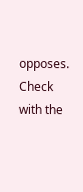opposes. Check with the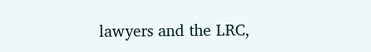lawyers and the LRC,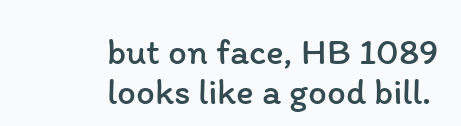but on face, HB 1089 looks like a good bill.